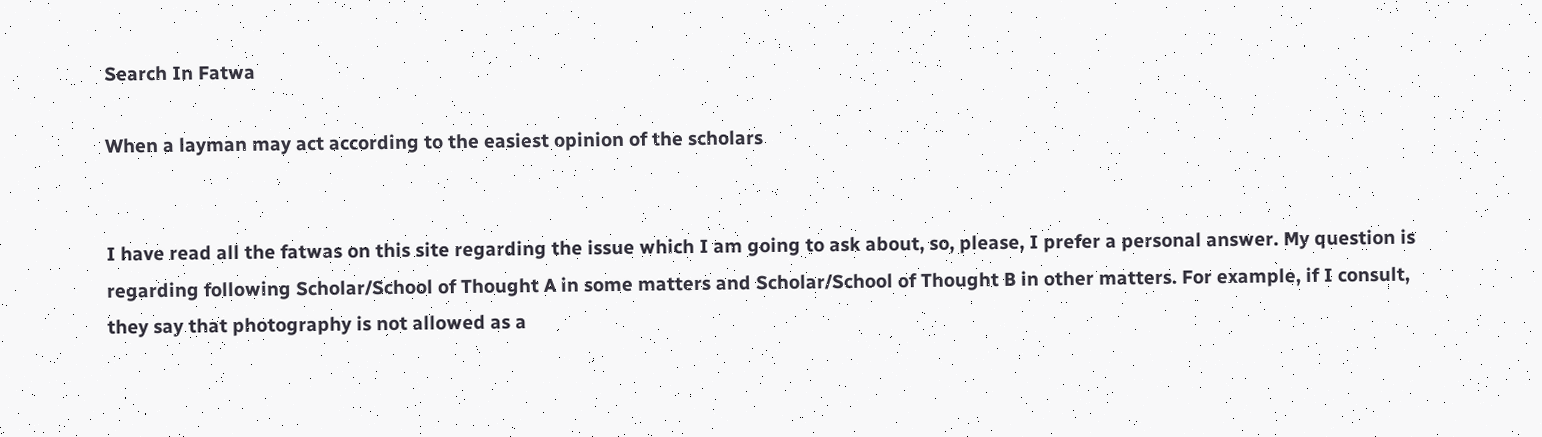Search In Fatwa

When a layman may act according to the easiest opinion of the scholars


I have read all the fatwas on this site regarding the issue which I am going to ask about, so, please, I prefer a personal answer. My question is regarding following Scholar/School of Thought A in some matters and Scholar/School of Thought B in other matters. For example, if I consult, they say that photography is not allowed as a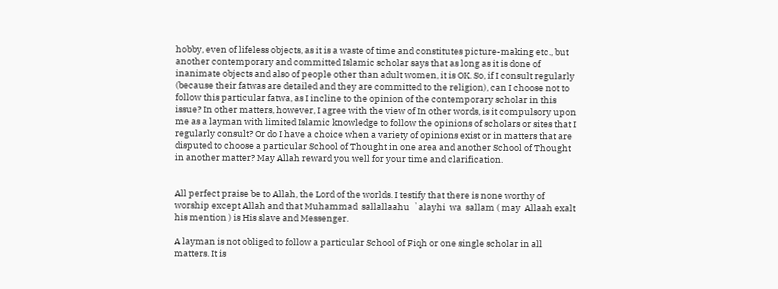hobby, even of lifeless objects, as it is a waste of time and constitutes picture-making etc., but another contemporary and committed Islamic scholar says that as long as it is done of inanimate objects and also of people other than adult women, it is OK. So, if I consult regularly (because their fatwas are detailed and they are committed to the religion), can I choose not to follow this particular fatwa, as I incline to the opinion of the contemporary scholar in this issue? In other matters, however, I agree with the view of In other words, is it compulsory upon me as a layman with limited Islamic knowledge to follow the opinions of scholars or sites that I regularly consult? Or do I have a choice when a variety of opinions exist or in matters that are disputed to choose a particular School of Thought in one area and another School of Thought in another matter? May Allah reward you well for your time and clarification.


All perfect praise be to Allah, the Lord of the worlds. I testify that there is none worthy of worship except Allah and that Muhammad  sallallaahu  `alayhi  wa  sallam ( may  Allaah exalt his mention ) is His slave and Messenger.

A layman is not obliged to follow a particular School of Fiqh or one single scholar in all matters. It is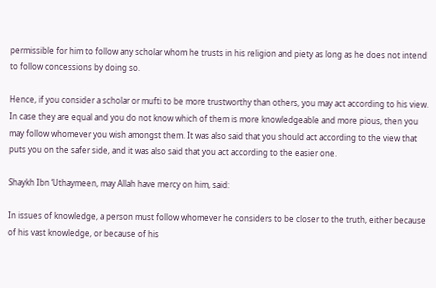permissible for him to follow any scholar whom he trusts in his religion and piety as long as he does not intend to follow concessions by doing so.

Hence, if you consider a scholar or mufti to be more trustworthy than others, you may act according to his view. In case they are equal and you do not know which of them is more knowledgeable and more pious, then you may follow whomever you wish amongst them. It was also said that you should act according to the view that puts you on the safer side, and it was also said that you act according to the easier one.

Shaykh Ibn ‘Uthaymeen, may Allah have mercy on him, said:

In issues of knowledge, a person must follow whomever he considers to be closer to the truth, either because of his vast knowledge, or because of his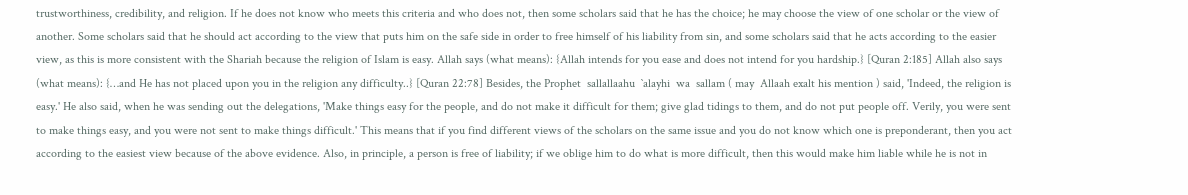trustworthiness, credibility, and religion. If he does not know who meets this criteria and who does not, then some scholars said that he has the choice; he may choose the view of one scholar or the view of another. Some scholars said that he should act according to the view that puts him on the safe side in order to free himself of his liability from sin, and some scholars said that he acts according to the easier view, as this is more consistent with the Shariah because the religion of Islam is easy. Allah says (what means): {Allah intends for you ease and does not intend for you hardship.} [Quran 2:185] Allah also says (what means): {…and He has not placed upon you in the religion any difficulty..} [Quran 22:78] Besides, the Prophet  sallallaahu  `alayhi  wa  sallam ( may  Allaah exalt his mention ) said, 'Indeed, the religion is easy.' He also said, when he was sending out the delegations, 'Make things easy for the people, and do not make it difficult for them; give glad tidings to them, and do not put people off. Verily, you were sent to make things easy, and you were not sent to make things difficult.' This means that if you find different views of the scholars on the same issue and you do not know which one is preponderant, then you act according to the easiest view because of the above evidence. Also, in principle, a person is free of liability; if we oblige him to do what is more difficult, then this would make him liable while he is not in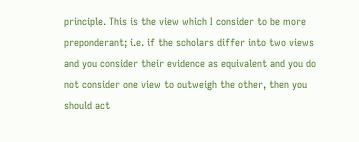principle. This is the view which I consider to be more preponderant; i.e. if the scholars differ into two views and you consider their evidence as equivalent and you do not consider one view to outweigh the other, then you should act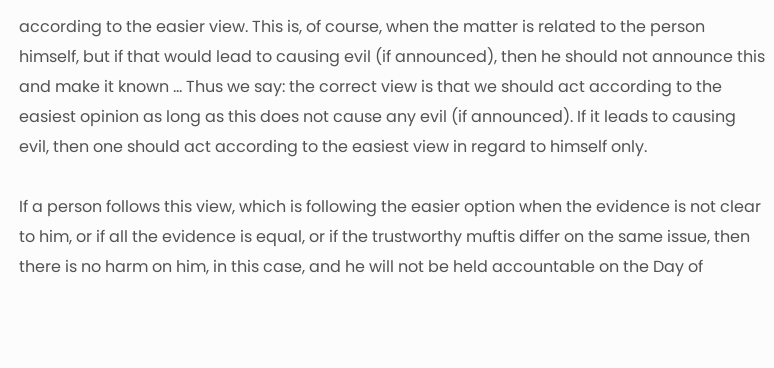according to the easier view. This is, of course, when the matter is related to the person himself, but if that would lead to causing evil (if announced), then he should not announce this and make it known … Thus we say: the correct view is that we should act according to the easiest opinion as long as this does not cause any evil (if announced). If it leads to causing evil, then one should act according to the easiest view in regard to himself only.

If a person follows this view, which is following the easier option when the evidence is not clear to him, or if all the evidence is equal, or if the trustworthy muftis differ on the same issue, then there is no harm on him, in this case, and he will not be held accountable on the Day of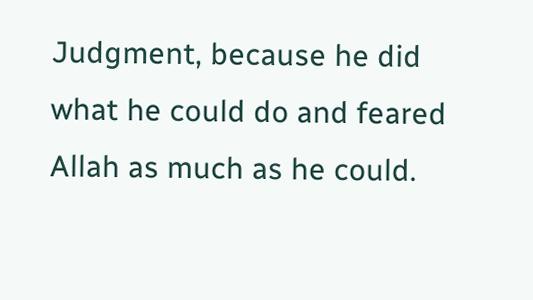Judgment, because he did what he could do and feared Allah as much as he could.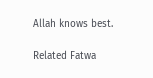Allah knows best.

Related Fatwa